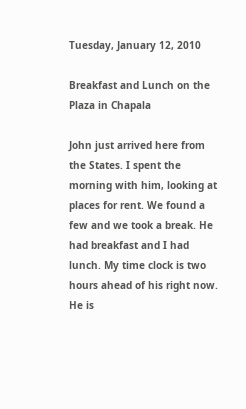Tuesday, January 12, 2010

Breakfast and Lunch on the Plaza in Chapala

John just arrived here from the States. I spent the morning with him, looking at places for rent. We found a few and we took a break. He had breakfast and I had lunch. My time clock is two hours ahead of his right now. He is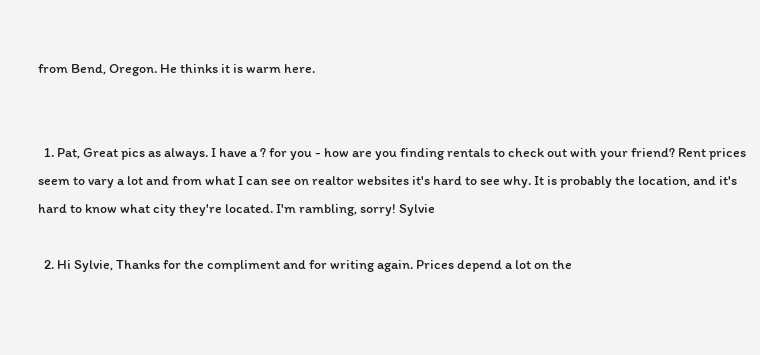from Bend, Oregon. He thinks it is warm here.


  1. Pat, Great pics as always. I have a ? for you - how are you finding rentals to check out with your friend? Rent prices seem to vary a lot and from what I can see on realtor websites it's hard to see why. It is probably the location, and it's hard to know what city they're located. I'm rambling, sorry! Sylvie

  2. Hi Sylvie, Thanks for the compliment and for writing again. Prices depend a lot on the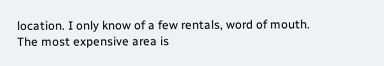location. I only know of a few rentals, word of mouth. The most expensive area is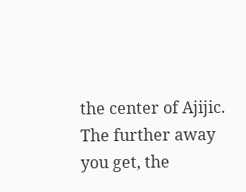the center of Ajijic. The further away you get, the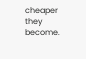cheaper they become.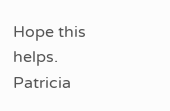Hope this helps. Patricia